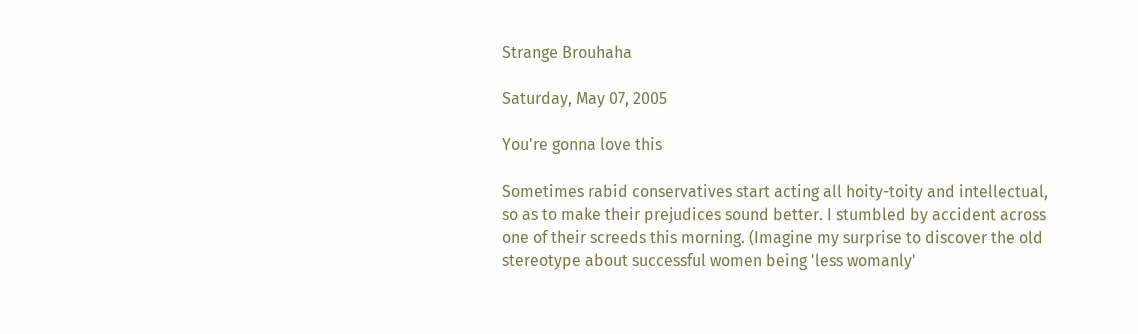Strange Brouhaha

Saturday, May 07, 2005

You're gonna love this

Sometimes rabid conservatives start acting all hoity-toity and intellectual, so as to make their prejudices sound better. I stumbled by accident across one of their screeds this morning. (Imagine my surprise to discover the old stereotype about successful women being 'less womanly'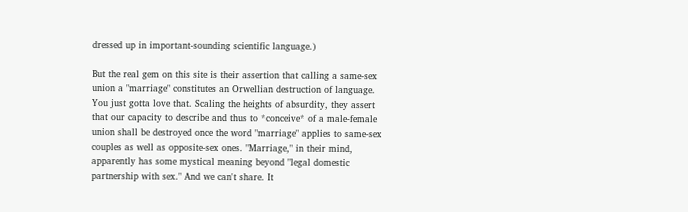dressed up in important-sounding scientific language.)

But the real gem on this site is their assertion that calling a same-sex union a "marriage" constitutes an Orwellian destruction of language. You just gotta love that. Scaling the heights of absurdity, they assert that our capacity to describe and thus to *conceive* of a male-female union shall be destroyed once the word "marriage" applies to same-sex couples as well as opposite-sex ones. "Marriage," in their mind, apparently has some mystical meaning beyond "legal domestic partnership with sex." And we can't share. It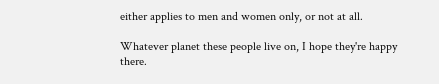either applies to men and women only, or not at all.

Whatever planet these people live on, I hope they're happy there.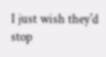I just wish they'd stop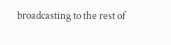broadcasting to the rest of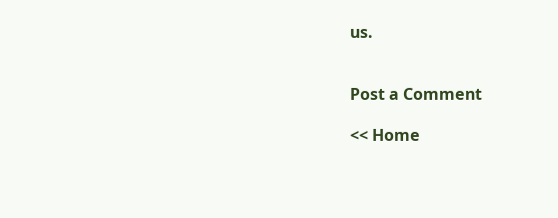us.


Post a Comment

<< Home